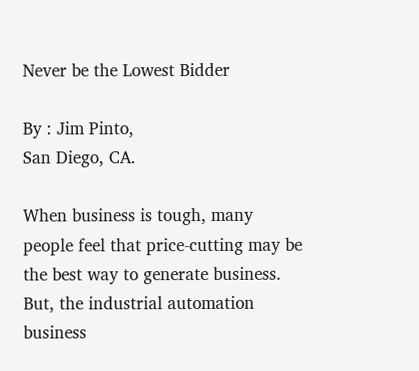Never be the Lowest Bidder

By : Jim Pinto,
San Diego, CA.

When business is tough, many people feel that price-cutting may be the best way to generate business. But, the industrial automation business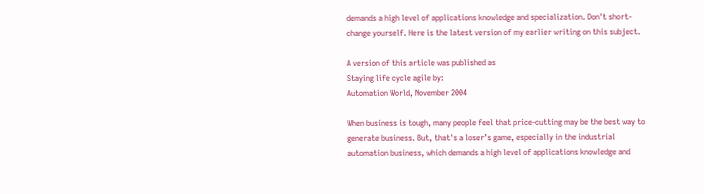demands a high level of applications knowledge and specialization. Don't short-change yourself. Here is the latest version of my earlier writing on this subject.

A version of this article was published as
Staying life cycle agile by:
Automation World, November 2004

When business is tough, many people feel that price-cutting may be the best way to generate business. But, that's a loser’s game, especially in the industrial automation business, which demands a high level of applications knowledge and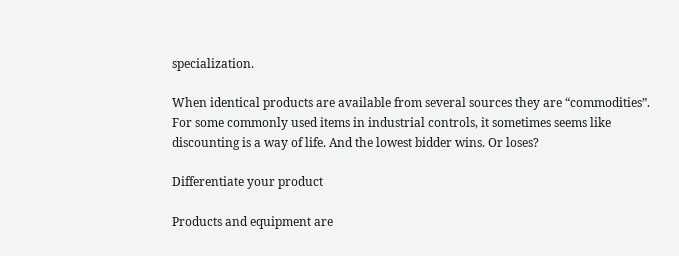specialization.

When identical products are available from several sources they are “commodities”. For some commonly used items in industrial controls, it sometimes seems like discounting is a way of life. And the lowest bidder wins. Or loses?

Differentiate your product

Products and equipment are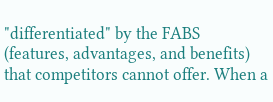"differentiated" by the FABS (features, advantages, and benefits) that competitors cannot offer. When a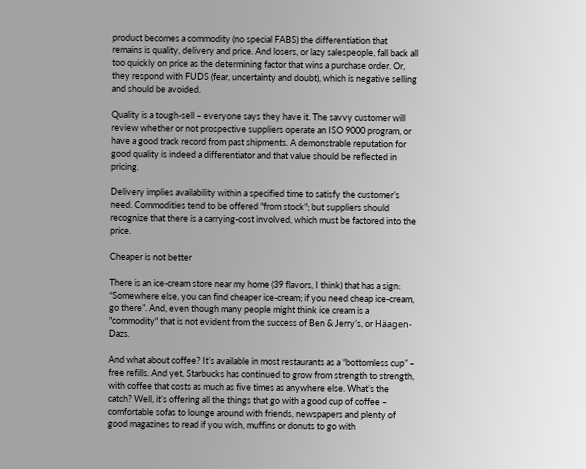product becomes a commodity (no special FABS) the differentiation that remains is quality, delivery and price. And losers, or lazy salespeople, fall back all too quickly on price as the determining factor that wins a purchase order. Or, they respond with FUDS (fear, uncertainty and doubt), which is negative selling and should be avoided.

Quality is a tough-sell – everyone says they have it. The savvy customer will review whether or not prospective suppliers operate an ISO 9000 program, or have a good track record from past shipments. A demonstrable reputation for good quality is indeed a differentiator and that value should be reflected in pricing.

Delivery implies availability within a specified time to satisfy the customer’s need. Commodities tend to be offered "from stock"; but suppliers should recognize that there is a carrying-cost involved, which must be factored into the price.

Cheaper is not better

There is an ice-cream store near my home (39 flavors, I think) that has a sign: “Somewhere else, you can find cheaper ice-cream; if you need cheap ice-cream, go there”. And, even though many people might think ice cream is a "commodity" that is not evident from the success of Ben & Jerry’s, or Häagen-Dazs.

And what about coffee? It’s available in most restaurants as a “bottomless cup” – free refills. And yet, Starbucks has continued to grow from strength to strength, with coffee that costs as much as five times as anywhere else. What’s the catch? Well, it’s offering all the things that go with a good cup of coffee – comfortable sofas to lounge around with friends, newspapers and plenty of good magazines to read if you wish, muffins or donuts to go with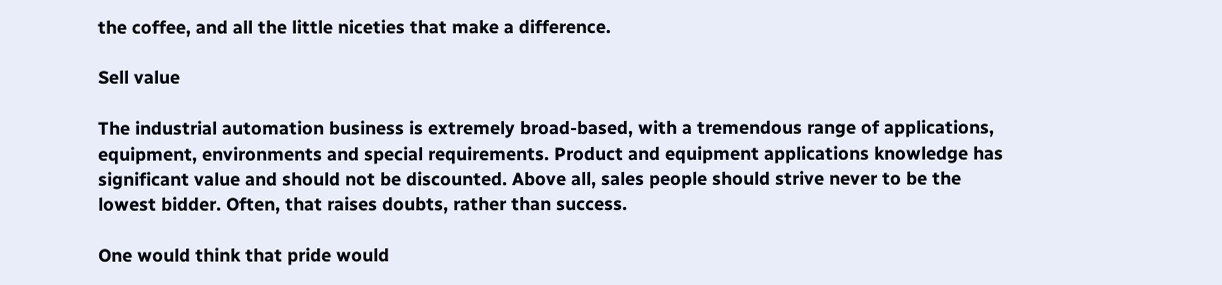the coffee, and all the little niceties that make a difference.

Sell value

The industrial automation business is extremely broad-based, with a tremendous range of applications, equipment, environments and special requirements. Product and equipment applications knowledge has significant value and should not be discounted. Above all, sales people should strive never to be the lowest bidder. Often, that raises doubts, rather than success.

One would think that pride would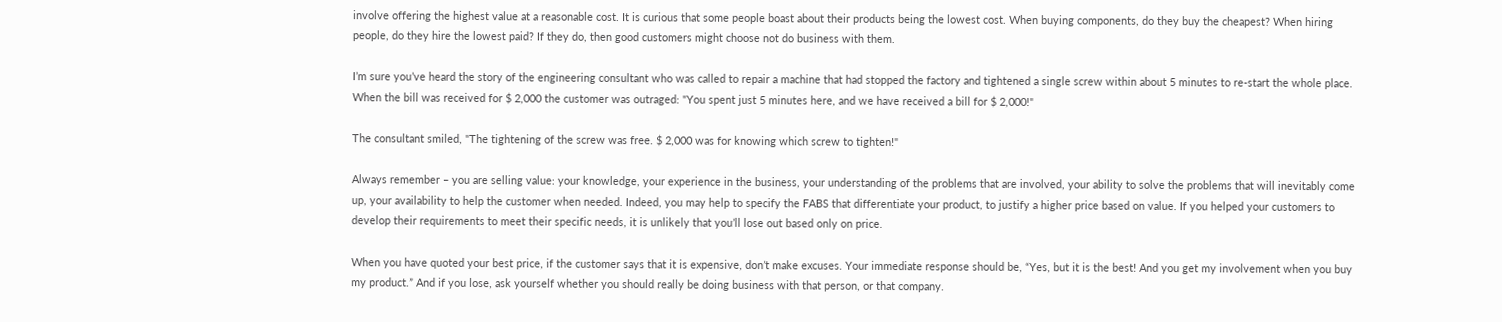involve offering the highest value at a reasonable cost. It is curious that some people boast about their products being the lowest cost. When buying components, do they buy the cheapest? When hiring people, do they hire the lowest paid? If they do, then good customers might choose not do business with them.

I’m sure you’ve heard the story of the engineering consultant who was called to repair a machine that had stopped the factory and tightened a single screw within about 5 minutes to re-start the whole place. When the bill was received for $ 2,000 the customer was outraged: "You spent just 5 minutes here, and we have received a bill for $ 2,000!"

The consultant smiled, "The tightening of the screw was free. $ 2,000 was for knowing which screw to tighten!"

Always remember – you are selling value: your knowledge, your experience in the business, your understanding of the problems that are involved, your ability to solve the problems that will inevitably come up, your availability to help the customer when needed. Indeed, you may help to specify the FABS that differentiate your product, to justify a higher price based on value. If you helped your customers to develop their requirements to meet their specific needs, it is unlikely that you’ll lose out based only on price.

When you have quoted your best price, if the customer says that it is expensive, don’t make excuses. Your immediate response should be, “Yes, but it is the best! And you get my involvement when you buy my product.” And if you lose, ask yourself whether you should really be doing business with that person, or that company.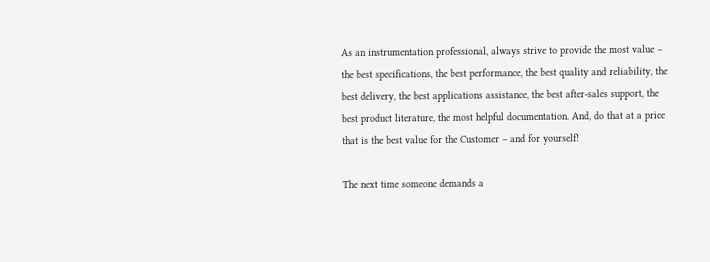As an instrumentation professional, always strive to provide the most value – the best specifications, the best performance, the best quality and reliability, the best delivery, the best applications assistance, the best after-sales support, the best product literature, the most helpful documentation. And, do that at a price that is the best value for the Customer – and for yourself!

The next time someone demands a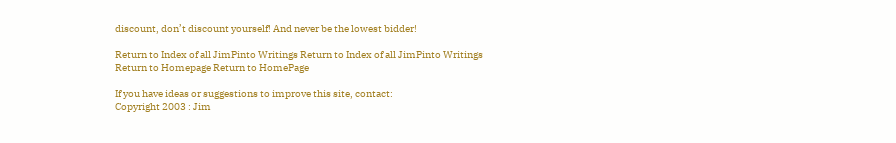discount, don’t discount yourself! And never be the lowest bidder!

Return to Index of all JimPinto Writings Return to Index of all JimPinto Writings
Return to Homepage Return to HomePage

If you have ideas or suggestions to improve this site, contact:
Copyright 2003 : Jim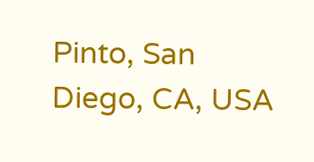Pinto, San Diego, CA, USA